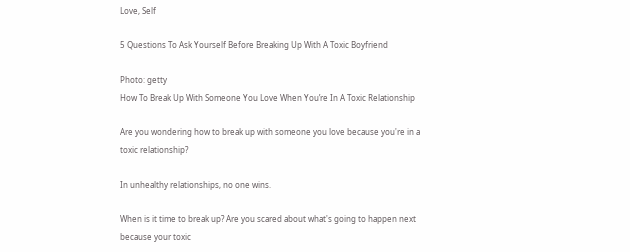Love, Self

5 Questions To Ask Yourself Before Breaking Up With A Toxic Boyfriend

Photo: getty
How To Break Up With Someone You Love When You’re In A Toxic Relationship

Are you wondering how to break up with someone you love because you're in a toxic relationship?

In unhealthy relationships, no one wins.

When is it time to break up? Are you scared about what's going to happen next because your toxic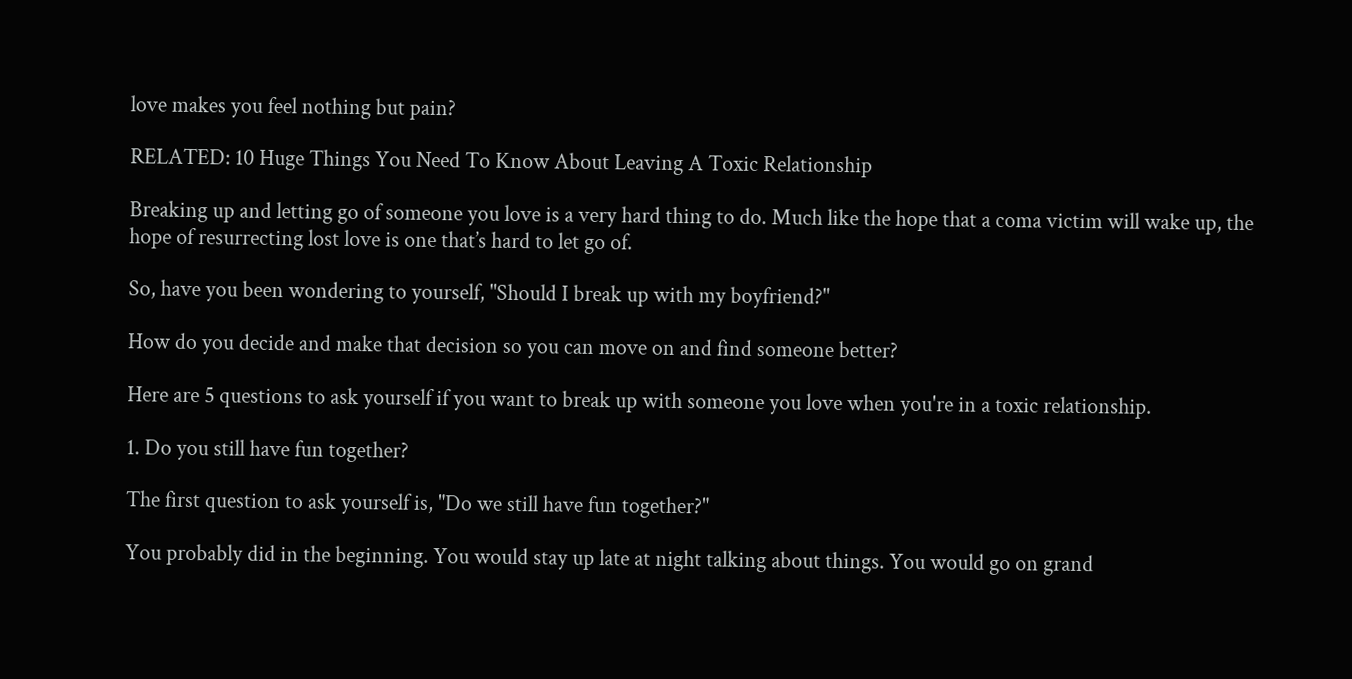love makes you feel nothing but pain?

RELATED: 10 Huge Things You Need To Know About Leaving A Toxic Relationship

Breaking up and letting go of someone you love is a very hard thing to do. Much like the hope that a coma victim will wake up, the hope of resurrecting lost love is one that’s hard to let go of.

So, have you been wondering to yourself, "Should I break up with my boyfriend?"

How do you decide and make that decision so you can move on and find someone better?

Here are 5 questions to ask yourself if you want to break up with someone you love when you're in a toxic relationship.

1. Do you still have fun together?

The first question to ask yourself is, "Do we still have fun together?"

You probably did in the beginning. You would stay up late at night talking about things. You would go on grand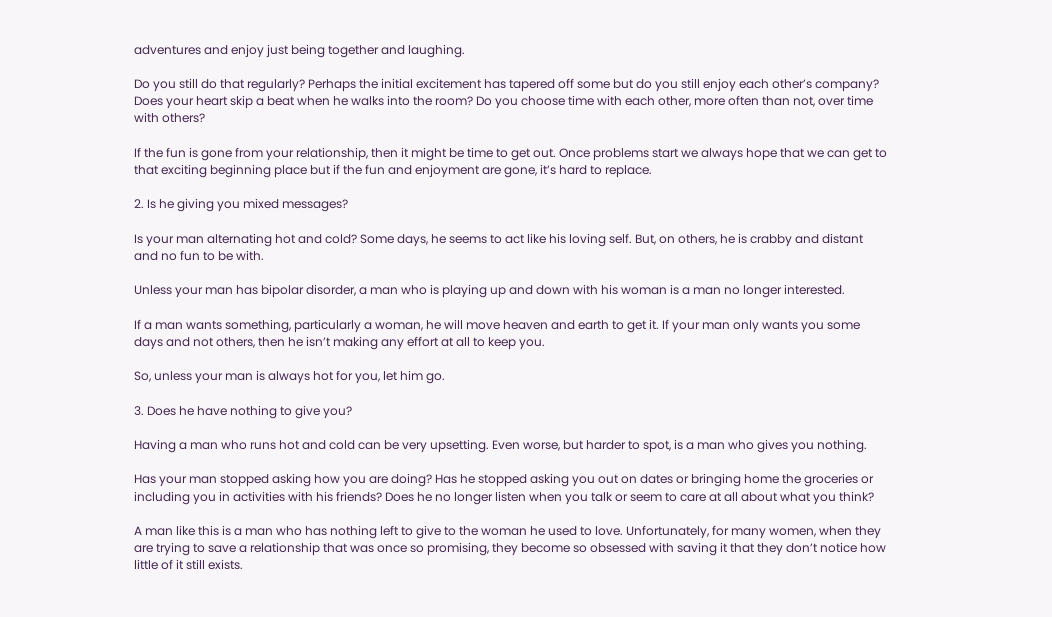adventures and enjoy just being together and laughing.

Do you still do that regularly? Perhaps the initial excitement has tapered off some but do you still enjoy each other’s company? Does your heart skip a beat when he walks into the room? Do you choose time with each other, more often than not, over time with others?

If the fun is gone from your relationship, then it might be time to get out. Once problems start we always hope that we can get to that exciting beginning place but if the fun and enjoyment are gone, it’s hard to replace.

2. Is he giving you mixed messages?

Is your man alternating hot and cold? Some days, he seems to act like his loving self. But, on others, he is crabby and distant and no fun to be with.

Unless your man has bipolar disorder, a man who is playing up and down with his woman is a man no longer interested.

If a man wants something, particularly a woman, he will move heaven and earth to get it. If your man only wants you some days and not others, then he isn’t making any effort at all to keep you.

So, unless your man is always hot for you, let him go.

3. Does he have nothing to give you?

Having a man who runs hot and cold can be very upsetting. Even worse, but harder to spot, is a man who gives you nothing.

Has your man stopped asking how you are doing? Has he stopped asking you out on dates or bringing home the groceries or including you in activities with his friends? Does he no longer listen when you talk or seem to care at all about what you think?

A man like this is a man who has nothing left to give to the woman he used to love. Unfortunately, for many women, when they are trying to save a relationship that was once so promising, they become so obsessed with saving it that they don’t notice how little of it still exists.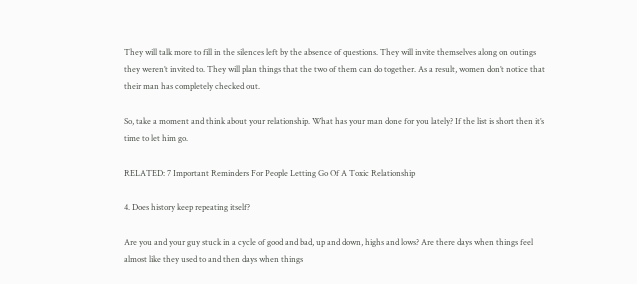They will talk more to fill in the silences left by the absence of questions. They will invite themselves along on outings they weren’t invited to. They will plan things that the two of them can do together. As a result, women don’t notice that their man has completely checked out.

So, take a moment and think about your relationship. What has your man done for you lately? If the list is short then it’s time to let him go.

RELATED: 7 Important Reminders For People Letting Go Of A Toxic Relationship

4. Does history keep repeating itself?

Are you and your guy stuck in a cycle of good and bad, up and down, highs and lows? Are there days when things feel almost like they used to and then days when things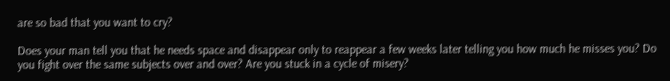are so bad that you want to cry?

Does your man tell you that he needs space and disappear only to reappear a few weeks later telling you how much he misses you? Do you fight over the same subjects over and over? Are you stuck in a cycle of misery?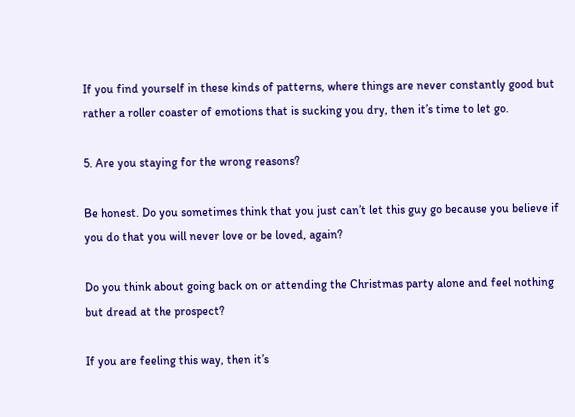If you find yourself in these kinds of patterns, where things are never constantly good but rather a roller coaster of emotions that is sucking you dry, then it’s time to let go.

5. Are you staying for the wrong reasons?

Be honest. Do you sometimes think that you just can’t let this guy go because you believe if you do that you will never love or be loved, again?

Do you think about going back on or attending the Christmas party alone and feel nothing but dread at the prospect?

If you are feeling this way, then it’s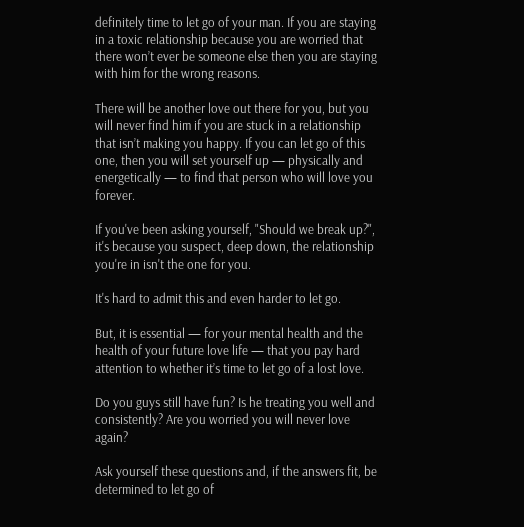definitely time to let go of your man. If you are staying in a toxic relationship because you are worried that there won’t ever be someone else then you are staying with him for the wrong reasons.

There will be another love out there for you, but you will never find him if you are stuck in a relationship that isn’t making you happy. If you can let go of this one, then you will set yourself up — physically and energetically — to find that person who will love you forever.

If you've been asking yourself, "Should we break up?", it's because you suspect, deep down, the relationship you're in isn't the one for you.

It's hard to admit this and even harder to let go.

But, it is essential — for your mental health and the health of your future love life — that you pay hard attention to whether it’s time to let go of a lost love.

Do you guys still have fun? Is he treating you well and consistently? Are you worried you will never love again?

Ask yourself these questions and, if the answers fit, be determined to let go of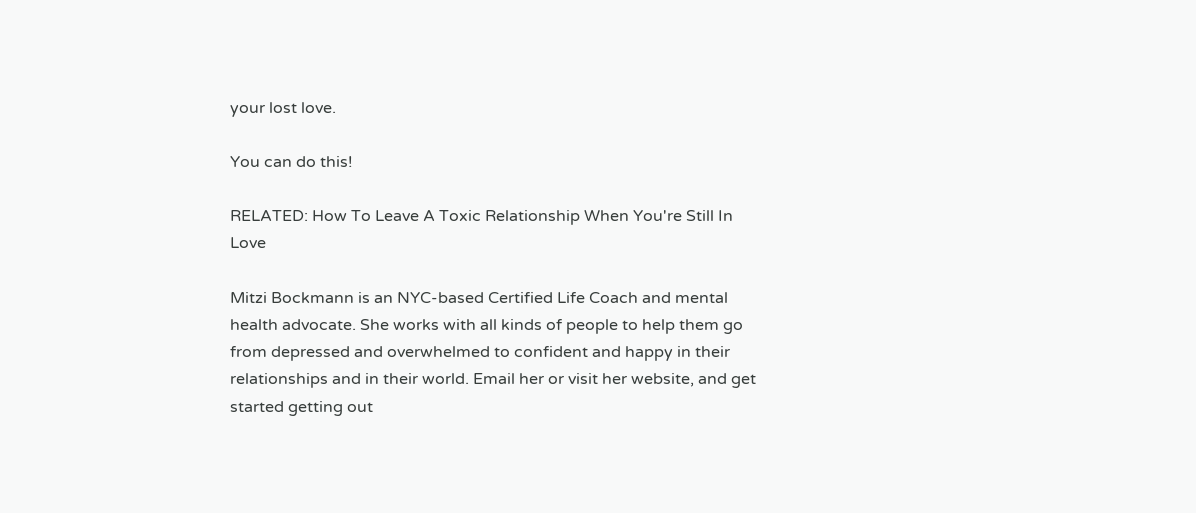your lost love.

You can do this!

RELATED: How To Leave A Toxic Relationship When You're Still In Love

Mitzi Bockmann is an NYC-based Certified Life Coach and mental health advocate. She works with all kinds of people to help them go from depressed and overwhelmed to confident and happy in their relationships and in their world. Email her or visit her website, and get started getting out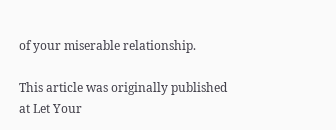of your miserable relationship.

This article was originally published at Let Your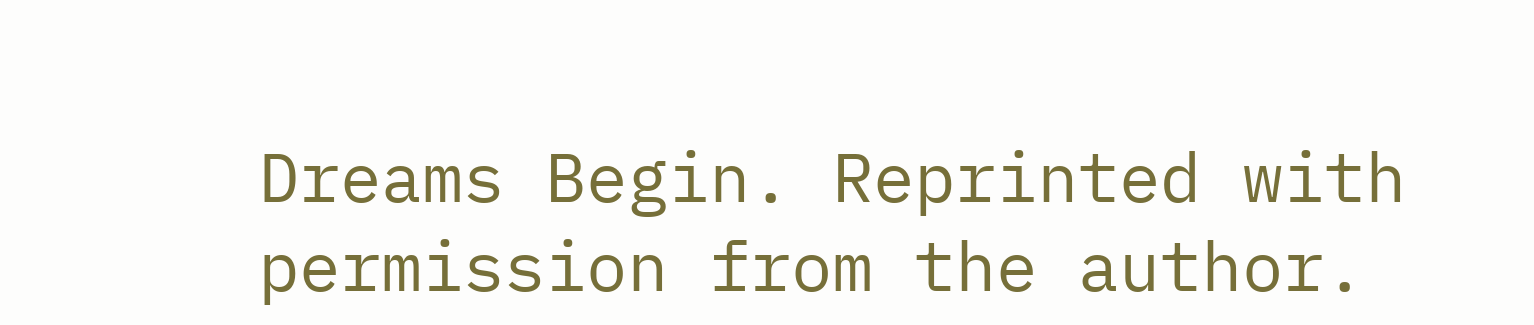Dreams Begin. Reprinted with permission from the author.